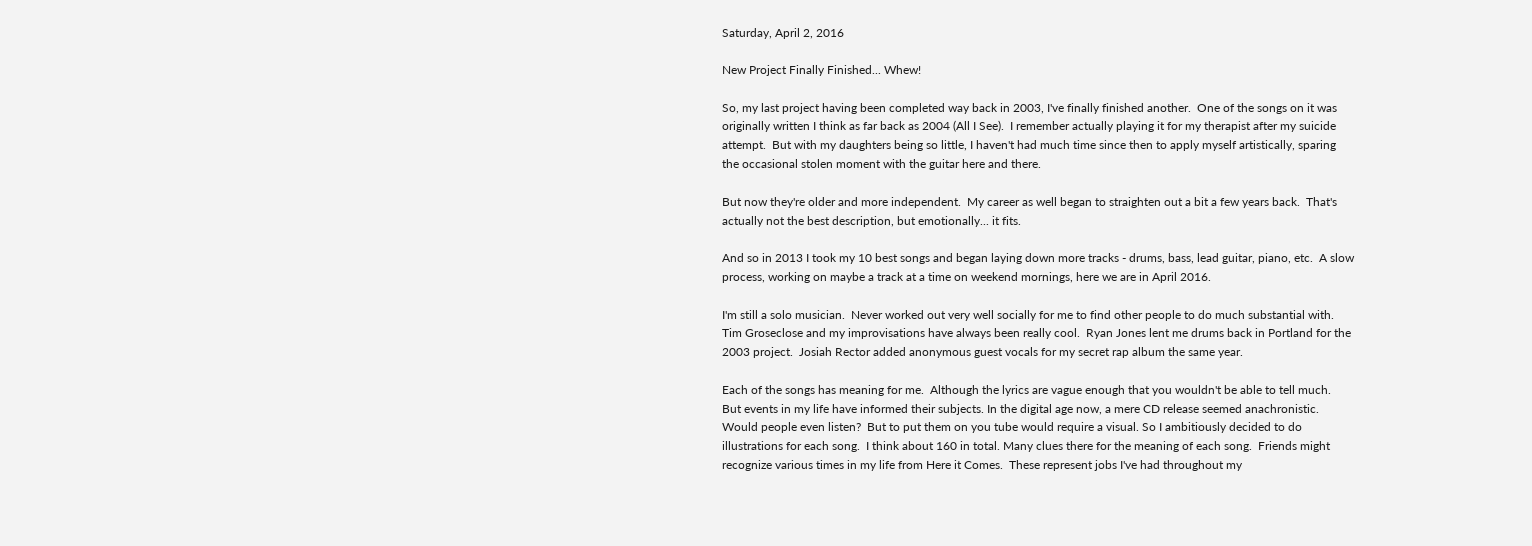Saturday, April 2, 2016

New Project Finally Finished... Whew!

So, my last project having been completed way back in 2003, I've finally finished another.  One of the songs on it was originally written I think as far back as 2004 (All I See).  I remember actually playing it for my therapist after my suicide attempt.  But with my daughters being so little, I haven't had much time since then to apply myself artistically, sparing the occasional stolen moment with the guitar here and there.

But now they're older and more independent.  My career as well began to straighten out a bit a few years back.  That's actually not the best description, but emotionally... it fits.

And so in 2013 I took my 10 best songs and began laying down more tracks - drums, bass, lead guitar, piano, etc.  A slow process, working on maybe a track at a time on weekend mornings, here we are in April 2016.

I'm still a solo musician.  Never worked out very well socially for me to find other people to do much substantial with.  Tim Groseclose and my improvisations have always been really cool.  Ryan Jones lent me drums back in Portland for the 2003 project.  Josiah Rector added anonymous guest vocals for my secret rap album the same year.

Each of the songs has meaning for me.  Although the lyrics are vague enough that you wouldn't be able to tell much.  But events in my life have informed their subjects. In the digital age now, a mere CD release seemed anachronistic.  Would people even listen?  But to put them on you tube would require a visual. So I ambitiously decided to do illustrations for each song.  I think about 160 in total. Many clues there for the meaning of each song.  Friends might recognize various times in my life from Here it Comes.  These represent jobs I've had throughout my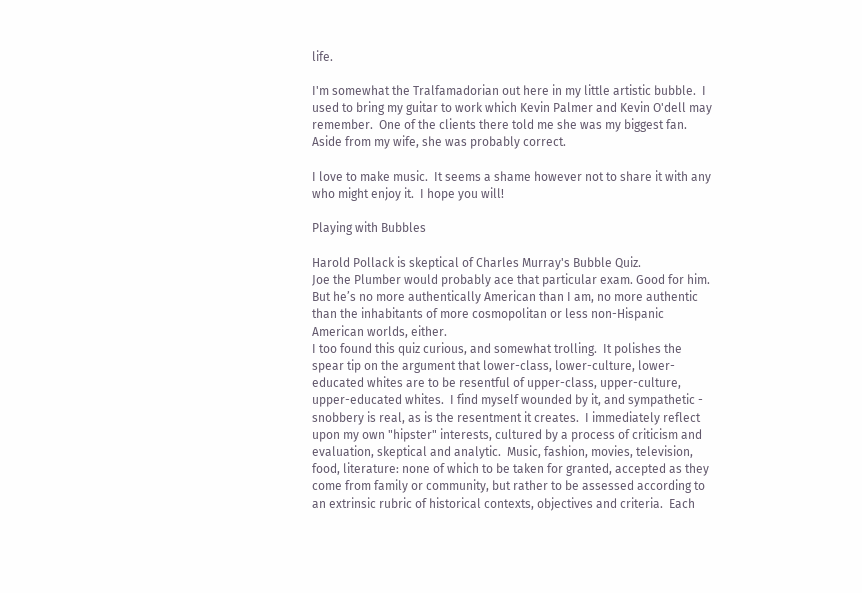life.

I'm somewhat the Tralfamadorian out here in my little artistic bubble.  I used to bring my guitar to work which Kevin Palmer and Kevin O'dell may remember.  One of the clients there told me she was my biggest fan.  Aside from my wife, she was probably correct.

I love to make music.  It seems a shame however not to share it with any who might enjoy it.  I hope you will!

Playing with Bubbles

Harold Pollack is skeptical of Charles Murray's Bubble Quiz.
Joe the Plumber would probably ace that particular exam. Good for him. But he’s no more authentically American than I am, no more authentic than the inhabitants of more cosmopolitan or less non-Hispanic American worlds, either.
I too found this quiz curious, and somewhat trolling.  It polishes the spear tip on the argument that lower-class, lower-culture, lower-educated whites are to be resentful of upper-class, upper-culture, upper-educated whites.  I find myself wounded by it, and sympathetic - snobbery is real, as is the resentment it creates.  I immediately reflect upon my own "hipster" interests, cultured by a process of criticism and evaluation, skeptical and analytic.  Music, fashion, movies, television, food, literature: none of which to be taken for granted, accepted as they come from family or community, but rather to be assessed according to an extrinsic rubric of historical contexts, objectives and criteria.  Each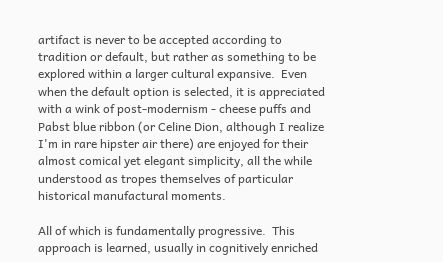artifact is never to be accepted according to tradition or default, but rather as something to be explored within a larger cultural expansive.  Even when the default option is selected, it is appreciated with a wink of post-modernism - cheese puffs and Pabst blue ribbon (or Celine Dion, although I realize I'm in rare hipster air there) are enjoyed for their almost comical yet elegant simplicity, all the while understood as tropes themselves of particular historical manufactural moments.

All of which is fundamentally progressive.  This approach is learned, usually in cognitively enriched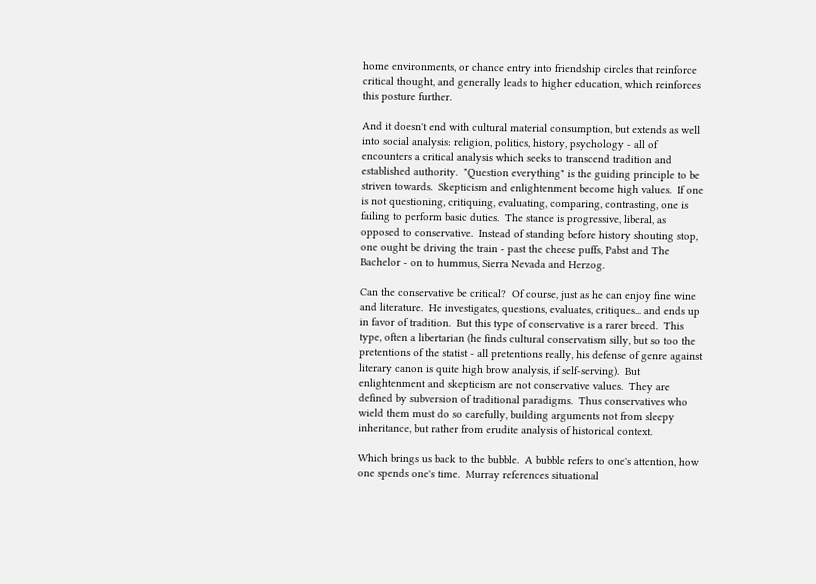home environments, or chance entry into friendship circles that reinforce critical thought, and generally leads to higher education, which reinforces this posture further.

And it doesn't end with cultural material consumption, but extends as well into social analysis: religion, politics, history, psychology - all of encounters a critical analysis which seeks to transcend tradition and established authority.  "Question everything" is the guiding principle to be striven towards.  Skepticism and enlightenment become high values.  If one is not questioning, critiquing, evaluating, comparing, contrasting, one is failing to perform basic duties.  The stance is progressive, liberal, as opposed to conservative.  Instead of standing before history shouting stop, one ought be driving the train - past the cheese puffs, Pabst and The Bachelor - on to hummus, Sierra Nevada and Herzog.

Can the conservative be critical?  Of course, just as he can enjoy fine wine and literature.  He investigates, questions, evaluates, critiques... and ends up in favor of tradition.  But this type of conservative is a rarer breed.  This type, often a libertarian (he finds cultural conservatism silly, but so too the pretentions of the statist - all pretentions really, his defense of genre against literary canon is quite high brow analysis, if self-serving).  But enlightenment and skepticism are not conservative values.  They are defined by subversion of traditional paradigms.  Thus conservatives who wield them must do so carefully, building arguments not from sleepy inheritance, but rather from erudite analysis of historical context.

Which brings us back to the bubble.  A bubble refers to one's attention, how one spends one's time.  Murray references situational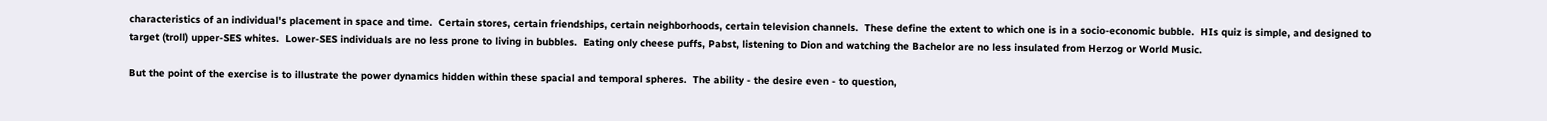characteristics of an individual's placement in space and time.  Certain stores, certain friendships, certain neighborhoods, certain television channels.  These define the extent to which one is in a socio-economic bubble.  HIs quiz is simple, and designed to target (troll) upper-SES whites.  Lower-SES individuals are no less prone to living in bubbles.  Eating only cheese puffs, Pabst, listening to Dion and watching the Bachelor are no less insulated from Herzog or World Music.

But the point of the exercise is to illustrate the power dynamics hidden within these spacial and temporal spheres.  The ability - the desire even - to question,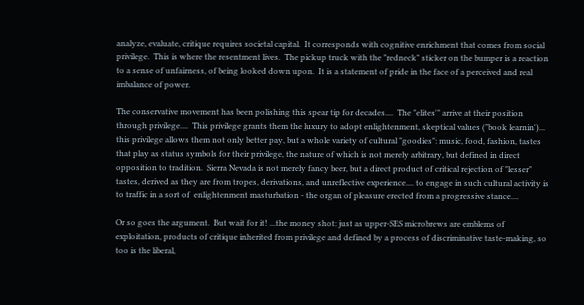analyze, evaluate, critique requires societal capital.  It corresponds with cognitive enrichment that comes from social privilege.  This is where the resentment lives.  The pickup truck with the "redneck" sticker on the bumper is a reaction to a sense of unfairness, of being looked down upon.  It is a statement of pride in the face of a perceived and real imbalance of power.

The conservative movement has been polishing this spear tip for decades....  The "elites'" arrive at their position through privilege....  This privilege grants them the luxury to adopt enlightenment, skeptical values ("book learnin')... this privilege allows them not only better pay, but a whole variety of cultural "goodies": music, food, fashion, tastes that play as status symbols for their privilege, the nature of which is not merely arbitrary, but defined in direct opposition to tradition.  Sierra Nevada is not merely fancy beer, but a direct product of critical rejection of "lesser" tastes, derived as they are from tropes, derivations, and unreflective experience.... to engage in such cultural activity is to traffic in a sort of  enlightenment masturbation - the organ of pleasure erected from a progressive stance....

Or so goes the argument.  But wait for it! ...the money shot: just as upper-SES microbrews are emblems of exploitation, products of critique inherited from privilege and defined by a process of discriminative taste-making, so too is the liberal,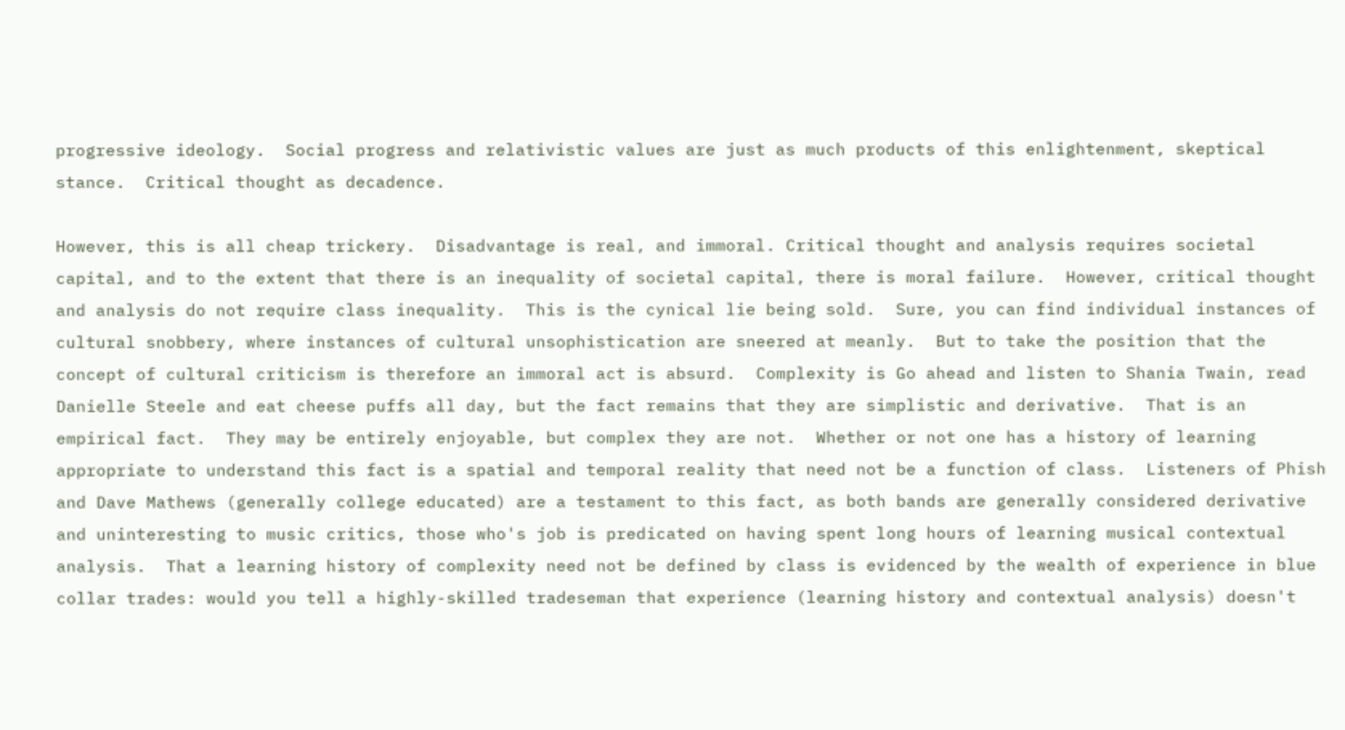progressive ideology.  Social progress and relativistic values are just as much products of this enlightenment, skeptical stance.  Critical thought as decadence.

However, this is all cheap trickery.  Disadvantage is real, and immoral. Critical thought and analysis requires societal capital, and to the extent that there is an inequality of societal capital, there is moral failure.  However, critical thought and analysis do not require class inequality.  This is the cynical lie being sold.  Sure, you can find individual instances of cultural snobbery, where instances of cultural unsophistication are sneered at meanly.  But to take the position that the concept of cultural criticism is therefore an immoral act is absurd.  Complexity is Go ahead and listen to Shania Twain, read Danielle Steele and eat cheese puffs all day, but the fact remains that they are simplistic and derivative.  That is an empirical fact.  They may be entirely enjoyable, but complex they are not.  Whether or not one has a history of learning appropriate to understand this fact is a spatial and temporal reality that need not be a function of class.  Listeners of Phish and Dave Mathews (generally college educated) are a testament to this fact, as both bands are generally considered derivative and uninteresting to music critics, those who's job is predicated on having spent long hours of learning musical contextual analysis.  That a learning history of complexity need not be defined by class is evidenced by the wealth of experience in blue collar trades: would you tell a highly-skilled tradeseman that experience (learning history and contextual analysis) doesn't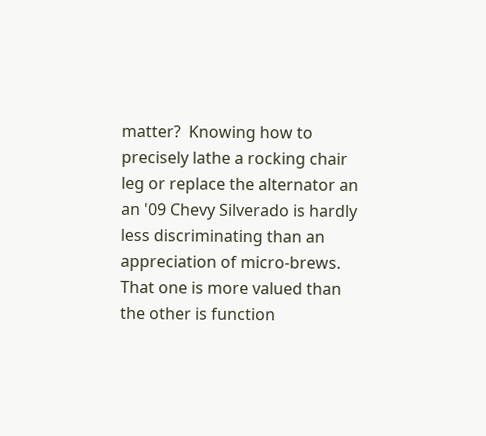matter?  Knowing how to precisely lathe a rocking chair leg or replace the alternator an an '09 Chevy Silverado is hardly less discriminating than an appreciation of micro-brews.  That one is more valued than the other is function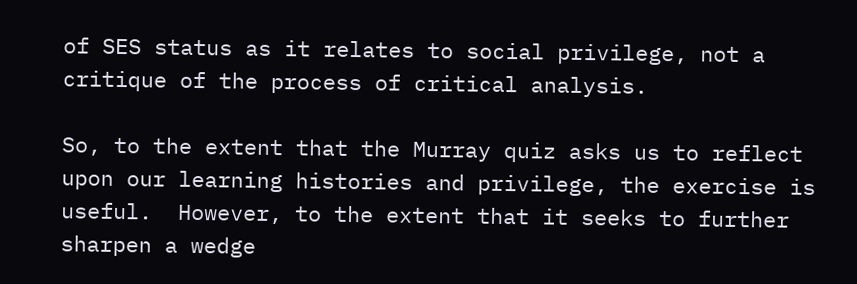of SES status as it relates to social privilege, not a critique of the process of critical analysis.

So, to the extent that the Murray quiz asks us to reflect upon our learning histories and privilege, the exercise is useful.  However, to the extent that it seeks to further sharpen a wedge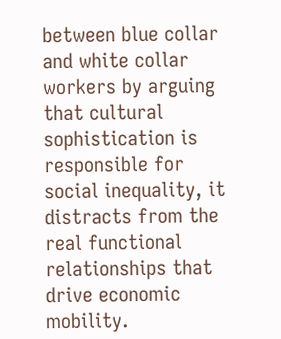between blue collar and white collar workers by arguing that cultural sophistication is responsible for social inequality, it distracts from the real functional relationships that drive economic mobility.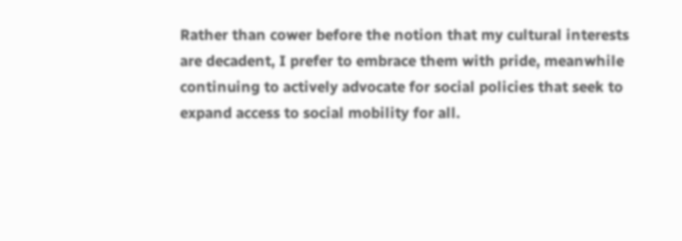Rather than cower before the notion that my cultural interests are decadent, I prefer to embrace them with pride, meanwhile continuing to actively advocate for social policies that seek to expand access to social mobility for all.